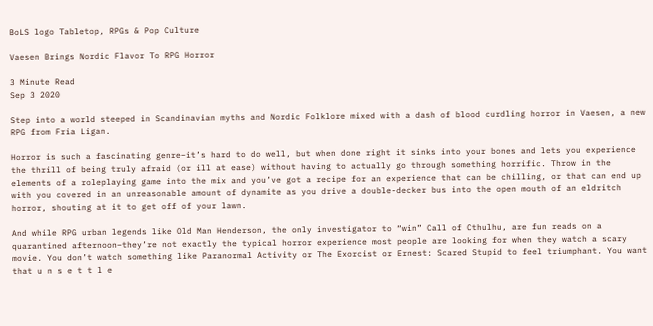BoLS logo Tabletop, RPGs & Pop Culture

Vaesen Brings Nordic Flavor To RPG Horror

3 Minute Read
Sep 3 2020

Step into a world steeped in Scandinavian myths and Nordic Folklore mixed with a dash of blood curdling horror in Vaesen, a new RPG from Fria Ligan.

Horror is such a fascinating genre–it’s hard to do well, but when done right it sinks into your bones and lets you experience the thrill of being truly afraid (or ill at ease) without having to actually go through something horrific. Throw in the elements of a roleplaying game into the mix and you’ve got a recipe for an experience that can be chilling, or that can end up with you covered in an unreasonable amount of dynamite as you drive a double-decker bus into the open mouth of an eldritch horror, shouting at it to get off of your lawn.

And while RPG urban legends like Old Man Henderson, the only investigator to “win” Call of Cthulhu, are fun reads on a quarantined afternoon–they’re not exactly the typical horror experience most people are looking for when they watch a scary movie. You don’t watch something like Paranormal Activity or The Exorcist or Ernest: Scared Stupid to feel triumphant. You want that u n s e t t l e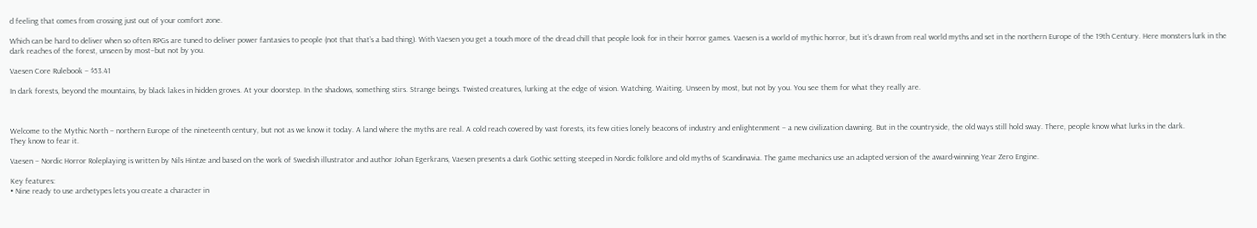d feeling that comes from crossing just out of your comfort zone.

Which can be hard to deliver when so often RPGs are tuned to deliver power fantasies to people (not that that’s a bad thing). With Vaesen you get a touch more of the dread chill that people look for in their horror games. Vaesen is a world of mythic horror, but it’s drawn from real world myths and set in the northern Europe of the 19th Century. Here monsters lurk in the dark reaches of the forest, unseen by most–but not by you.

Vaesen Core Rulebook – $53.41

In dark forests, beyond the mountains, by black lakes in hidden groves. At your doorstep. In the shadows, something stirs. Strange beings. Twisted creatures, lurking at the edge of vision. Watching. Waiting. Unseen by most, but not by you. You see them for what they really are.



Welcome to the Mythic North – northern Europe of the nineteenth century, but not as we know it today. A land where the myths are real. A cold reach covered by vast forests, its few cities lonely beacons of industry and enlightenment – a new civilization dawning. But in the countryside, the old ways still hold sway. There, people know what lurks in the dark.
They know to fear it.

Vaesen – Nordic Horror Roleplaying is written by Nils Hintze and based on the work of Swedish illustrator and author Johan Egerkrans, Vaesen presents a dark Gothic setting steeped in Nordic folklore and old myths of Scandinavia. The game mechanics use an adapted version of the award-winning Year Zero Engine.

Key features:
• Nine ready to use archetypes lets you create a character in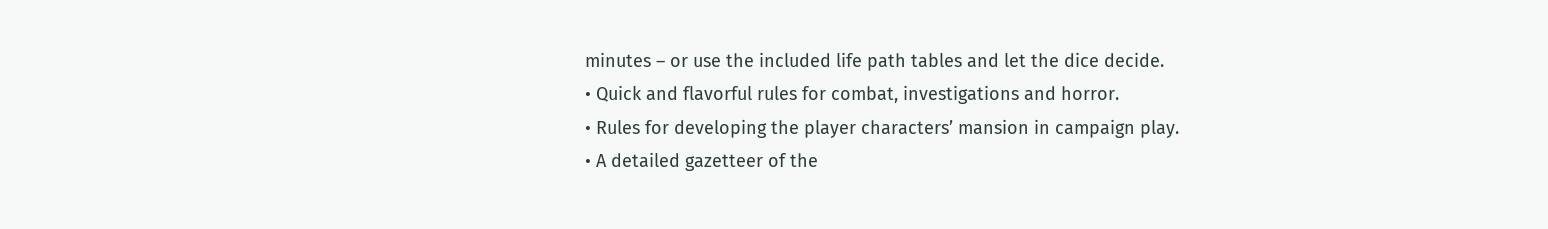minutes – or use the included life path tables and let the dice decide.
• Quick and flavorful rules for combat, investigations and horror.
• Rules for developing the player characters’ mansion in campaign play.
• A detailed gazetteer of the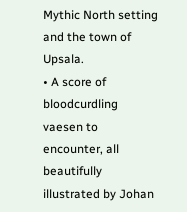Mythic North setting and the town of Upsala.
• A score of bloodcurdling vaesen to encounter, all beautifully illustrated by Johan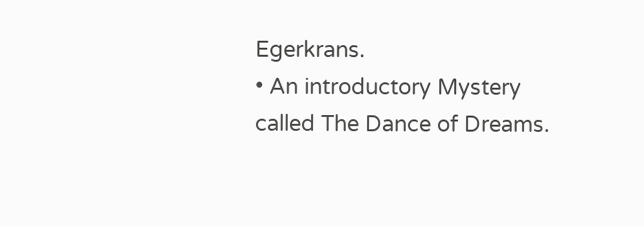Egerkrans.
• An introductory Mystery called The Dance of Dreams.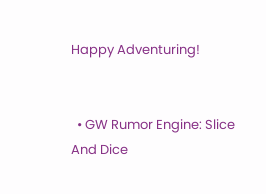Happy Adventuring!


  • GW Rumor Engine: Slice And Dice